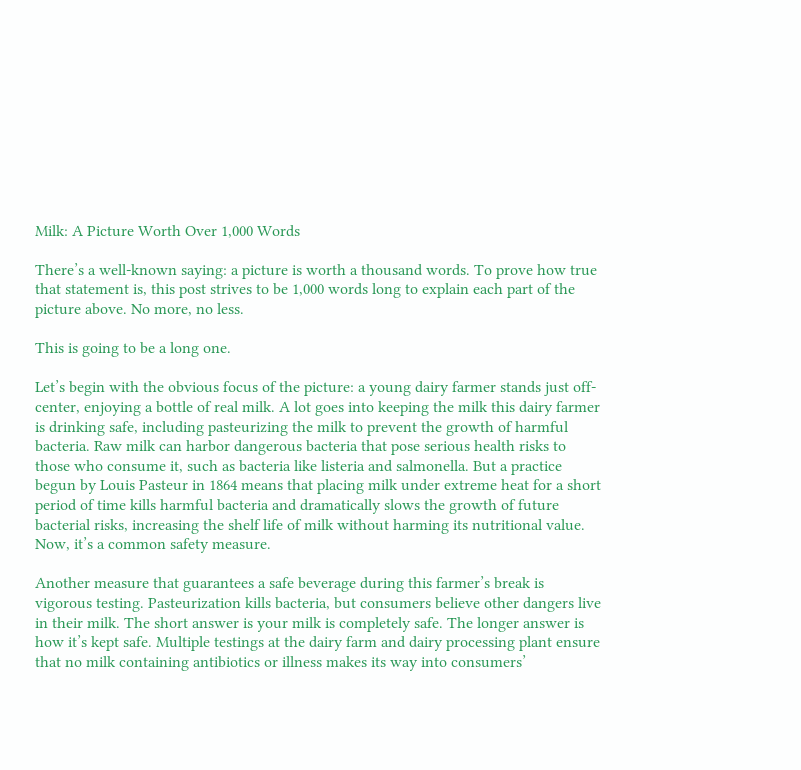Milk: A Picture Worth Over 1,000 Words

There’s a well-known saying: a picture is worth a thousand words. To prove how true that statement is, this post strives to be 1,000 words long to explain each part of the picture above. No more, no less.

This is going to be a long one.

Let’s begin with the obvious focus of the picture: a young dairy farmer stands just off-center, enjoying a bottle of real milk. A lot goes into keeping the milk this dairy farmer is drinking safe, including pasteurizing the milk to prevent the growth of harmful bacteria. Raw milk can harbor dangerous bacteria that pose serious health risks to those who consume it, such as bacteria like listeria and salmonella. But a practice begun by Louis Pasteur in 1864 means that placing milk under extreme heat for a short period of time kills harmful bacteria and dramatically slows the growth of future bacterial risks, increasing the shelf life of milk without harming its nutritional value. Now, it’s a common safety measure.

Another measure that guarantees a safe beverage during this farmer’s break is vigorous testing. Pasteurization kills bacteria, but consumers believe other dangers live in their milk. The short answer is your milk is completely safe. The longer answer is how it’s kept safe. Multiple testings at the dairy farm and dairy processing plant ensure that no milk containing antibiotics or illness makes its way into consumers’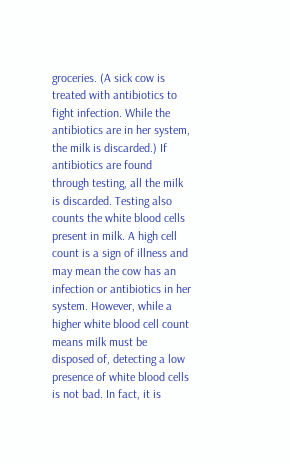groceries. (A sick cow is treated with antibiotics to fight infection. While the antibiotics are in her system, the milk is discarded.) If antibiotics are found through testing, all the milk is discarded. Testing also counts the white blood cells present in milk. A high cell count is a sign of illness and may mean the cow has an infection or antibiotics in her system. However, while a higher white blood cell count means milk must be disposed of, detecting a low presence of white blood cells is not bad. In fact, it is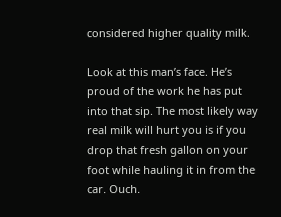considered higher quality milk.

Look at this man’s face. He’s proud of the work he has put into that sip. The most likely way real milk will hurt you is if you drop that fresh gallon on your foot while hauling it in from the car. Ouch.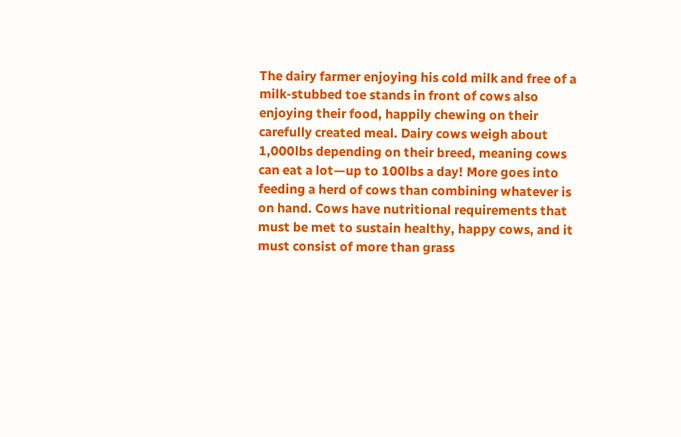The dairy farmer enjoying his cold milk and free of a milk-stubbed toe stands in front of cows also enjoying their food, happily chewing on their carefully created meal. Dairy cows weigh about 1,000lbs depending on their breed, meaning cows can eat a lot—up to 100lbs a day! More goes into feeding a herd of cows than combining whatever is on hand. Cows have nutritional requirements that must be met to sustain healthy, happy cows, and it must consist of more than grass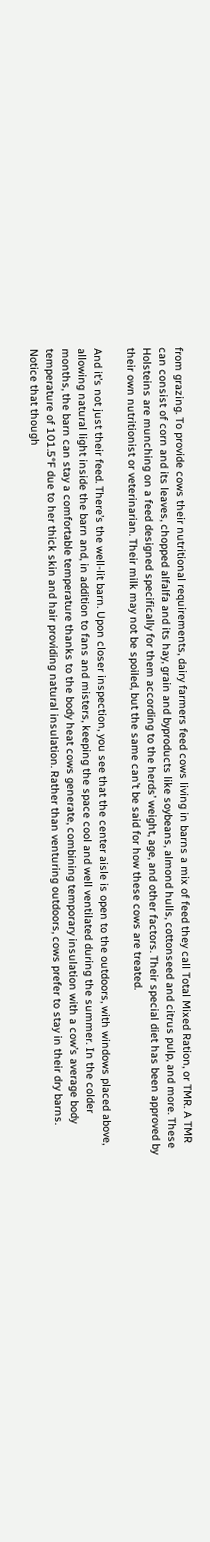from grazing. To provide cows their nutritional requirements, dairy farmers feed cows living in barns a mix of feed they call Total Mixed Ration, or TMR. A TMR can consist of corn and its leaves, chopped alfalfa and its hay, grain and byproducts like soybeans, almond hulls, cottonseed and citrus pulp, and more. These Holsteins are munching on a feed designed specifically for them according to the herds’ weight, age, and other factors. Their special diet has been approved by their own nutritionist or veterinarian. Their milk may not be spoiled, but the same can’t be said for how these cows are treated.

And it’s not just their feed. There’s the well-lit barn. Upon closer inspection, you see that the center aisle is open to the outdoors, with windows placed above, allowing natural light inside the barn and, in addition to fans and misters, keeping the space cool and well ventilated during the summer. In the colder months, the barn can stay a comfortable temperature thanks to the body heat cows generate, combining temporary insulation with a cow’s average body temperature of 101.5°F due to her thick skin and hair providing natural insulation. Rather than venturing outdoors, cows prefer to stay in their dry barns. Notice that though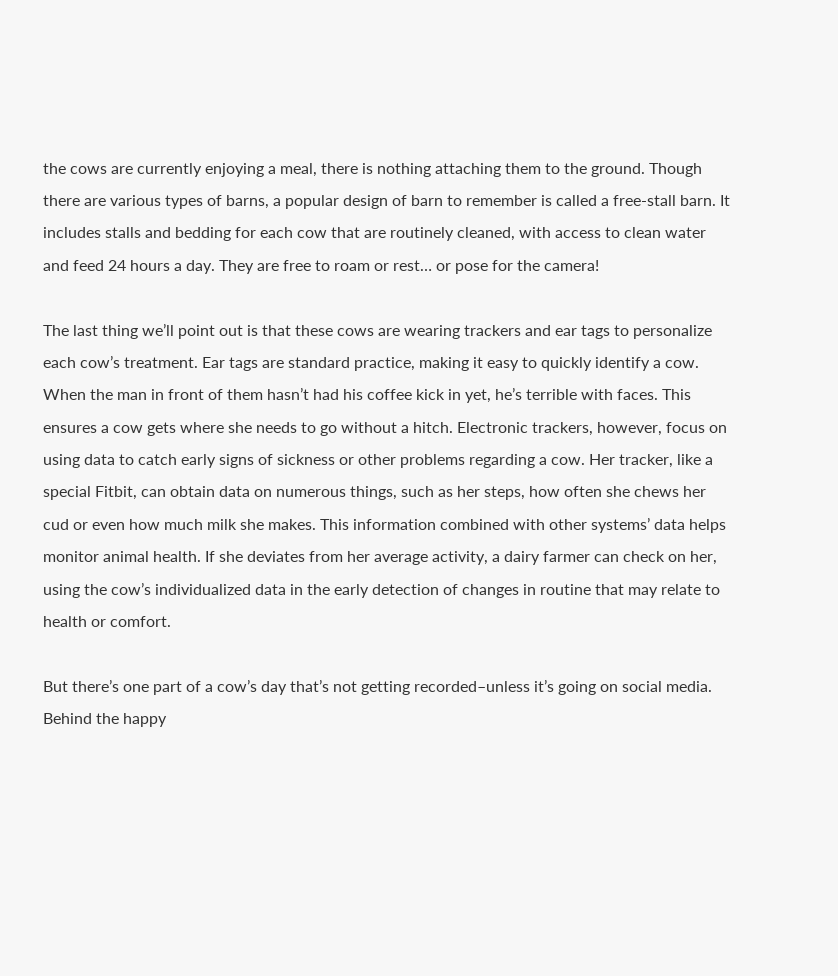the cows are currently enjoying a meal, there is nothing attaching them to the ground. Though there are various types of barns, a popular design of barn to remember is called a free-stall barn. It includes stalls and bedding for each cow that are routinely cleaned, with access to clean water and feed 24 hours a day. They are free to roam or rest… or pose for the camera!

The last thing we’ll point out is that these cows are wearing trackers and ear tags to personalize each cow’s treatment. Ear tags are standard practice, making it easy to quickly identify a cow. When the man in front of them hasn’t had his coffee kick in yet, he’s terrible with faces. This ensures a cow gets where she needs to go without a hitch. Electronic trackers, however, focus on using data to catch early signs of sickness or other problems regarding a cow. Her tracker, like a special Fitbit, can obtain data on numerous things, such as her steps, how often she chews her cud or even how much milk she makes. This information combined with other systems’ data helps monitor animal health. If she deviates from her average activity, a dairy farmer can check on her, using the cow’s individualized data in the early detection of changes in routine that may relate to health or comfort.

But there’s one part of a cow’s day that’s not getting recorded–unless it’s going on social media. Behind the happy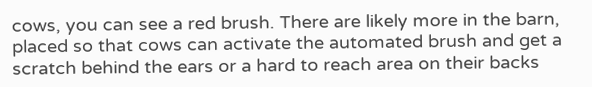cows, you can see a red brush. There are likely more in the barn, placed so that cows can activate the automated brush and get a scratch behind the ears or a hard to reach area on their backs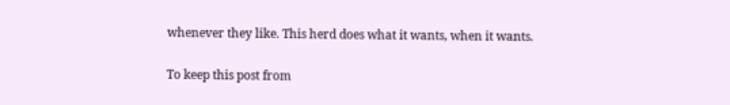whenever they like. This herd does what it wants, when it wants.

To keep this post from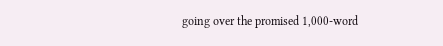going over the promised 1,000-word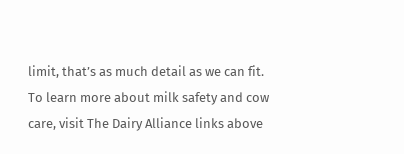limit, that’s as much detail as we can fit. To learn more about milk safety and cow care, visit The Dairy Alliance links above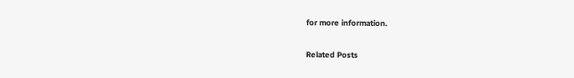for more information.

Related Posts